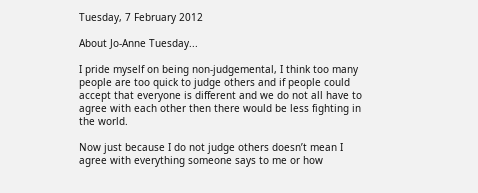Tuesday, 7 February 2012

About Jo-Anne Tuesday...

I pride myself on being non-judgemental, I think too many people are too quick to judge others and if people could accept that everyone is different and we do not all have to agree with each other then there would be less fighting in the world.

Now just because I do not judge others doesn’t mean I agree with everything someone says to me or how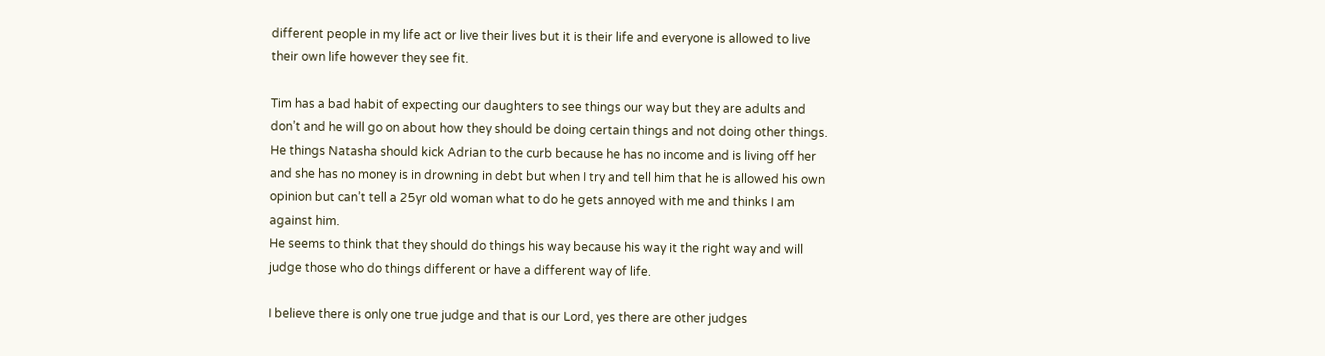different people in my life act or live their lives but it is their life and everyone is allowed to live their own life however they see fit.

Tim has a bad habit of expecting our daughters to see things our way but they are adults and don’t and he will go on about how they should be doing certain things and not doing other things. He things Natasha should kick Adrian to the curb because he has no income and is living off her and she has no money is in drowning in debt but when I try and tell him that he is allowed his own opinion but can’t tell a 25yr old woman what to do he gets annoyed with me and thinks I am against him.
He seems to think that they should do things his way because his way it the right way and will judge those who do things different or have a different way of life.

I believe there is only one true judge and that is our Lord, yes there are other judges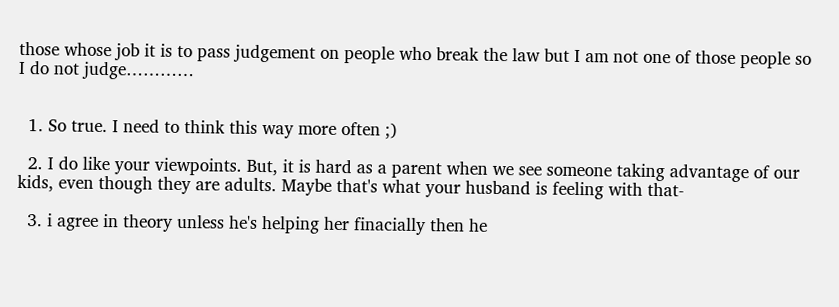those whose job it is to pass judgement on people who break the law but I am not one of those people so I do not judge…………


  1. So true. I need to think this way more often ;)

  2. I do like your viewpoints. But, it is hard as a parent when we see someone taking advantage of our kids, even though they are adults. Maybe that's what your husband is feeling with that-

  3. i agree in theory unless he's helping her finacially then he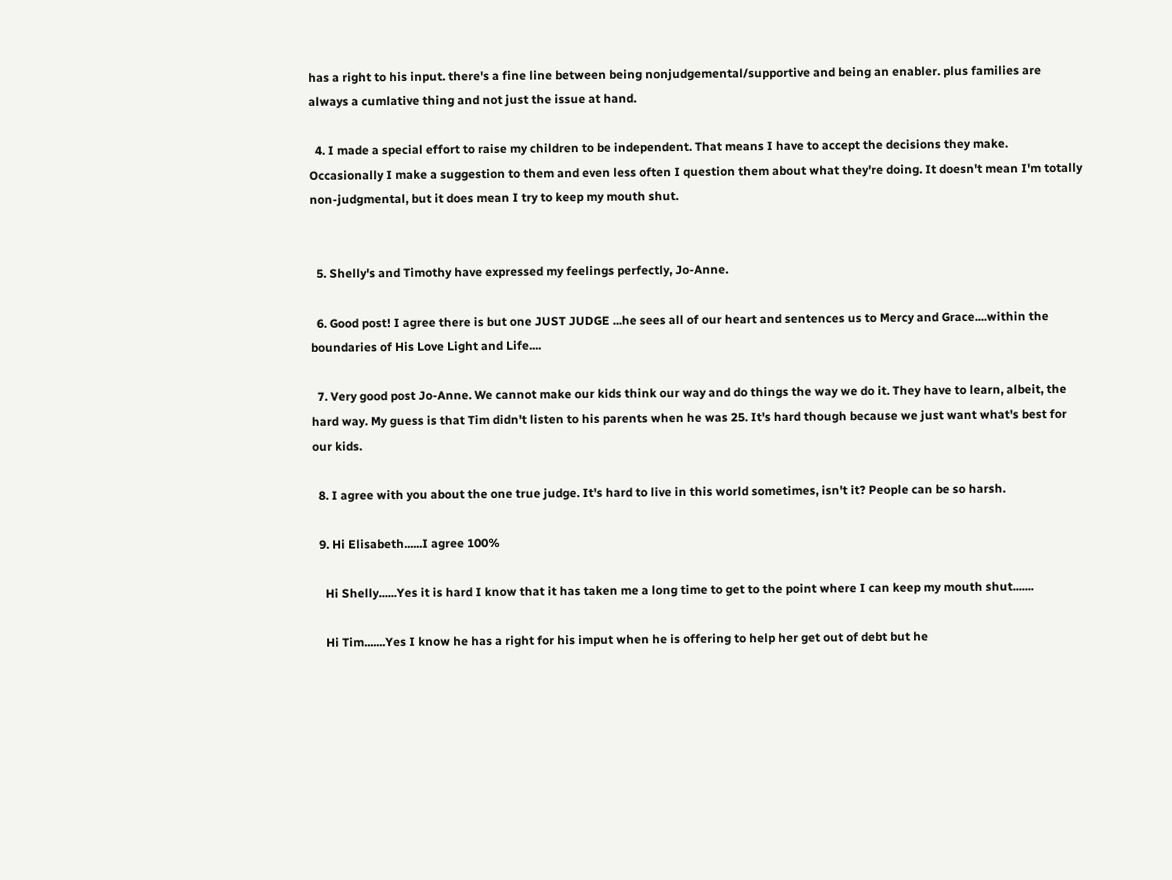has a right to his input. there's a fine line between being nonjudgemental/supportive and being an enabler. plus families are always a cumlative thing and not just the issue at hand.

  4. I made a special effort to raise my children to be independent. That means I have to accept the decisions they make. Occasionally I make a suggestion to them and even less often I question them about what they're doing. It doesn't mean I'm totally non-judgmental, but it does mean I try to keep my mouth shut.


  5. Shelly's and Timothy have expressed my feelings perfectly, Jo-Anne.

  6. Good post! I agree there is but one JUST JUDGE ...he sees all of our heart and sentences us to Mercy and Grace....within the boundaries of His Love Light and Life....

  7. Very good post Jo-Anne. We cannot make our kids think our way and do things the way we do it. They have to learn, albeit, the hard way. My guess is that Tim didn't listen to his parents when he was 25. It's hard though because we just want what's best for our kids.

  8. I agree with you about the one true judge. It's hard to live in this world sometimes, isn't it? People can be so harsh.

  9. Hi Elisabeth......I agree 100%

    Hi Shelly......Yes it is hard I know that it has taken me a long time to get to the point where I can keep my mouth shut.......

    Hi Tim.......Yes I know he has a right for his imput when he is offering to help her get out of debt but he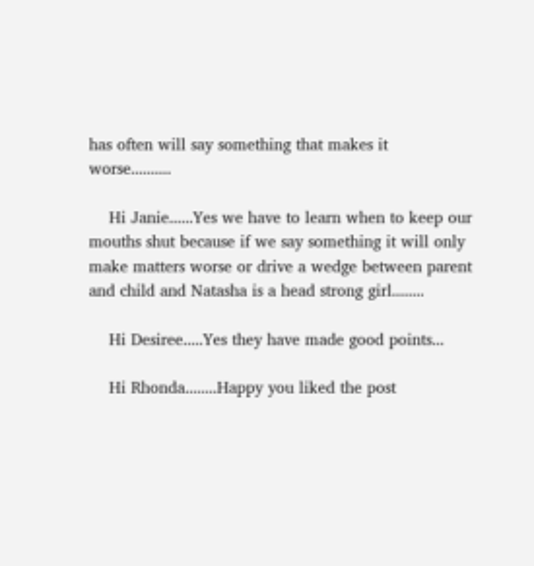has often will say something that makes it worse..........

    Hi Janie......Yes we have to learn when to keep our mouths shut because if we say something it will only make matters worse or drive a wedge between parent and child and Natasha is a head strong girl........

    Hi Desiree.....Yes they have made good points...

    Hi Rhonda........Happy you liked the post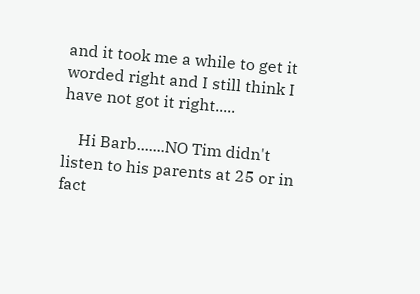and it took me a while to get it worded right and I still think I have not got it right.....

    Hi Barb.......NO Tim didn't listen to his parents at 25 or in fact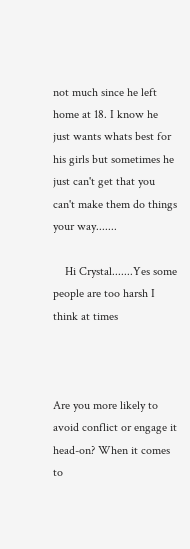not much since he left home at 18. I know he just wants whats best for his girls but sometimes he just can't get that you can't make them do things your way.......

    Hi Crystal.......Yes some people are too harsh I think at times



Are you more likely to avoid conflict or engage it head-on? When it comes to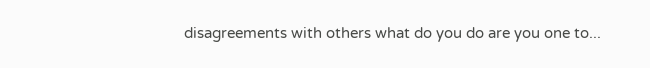disagreements with others what do you do are you one to...